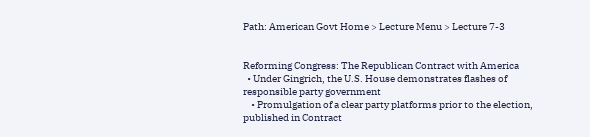Path: American Govt Home > Lecture Menu > Lecture 7-3


Reforming Congress: The Republican Contract with America
  • Under Gingrich, the U.S. House demonstrates flashes of responsible party government
    • Promulgation of a clear party platforms prior to the election, published in Contract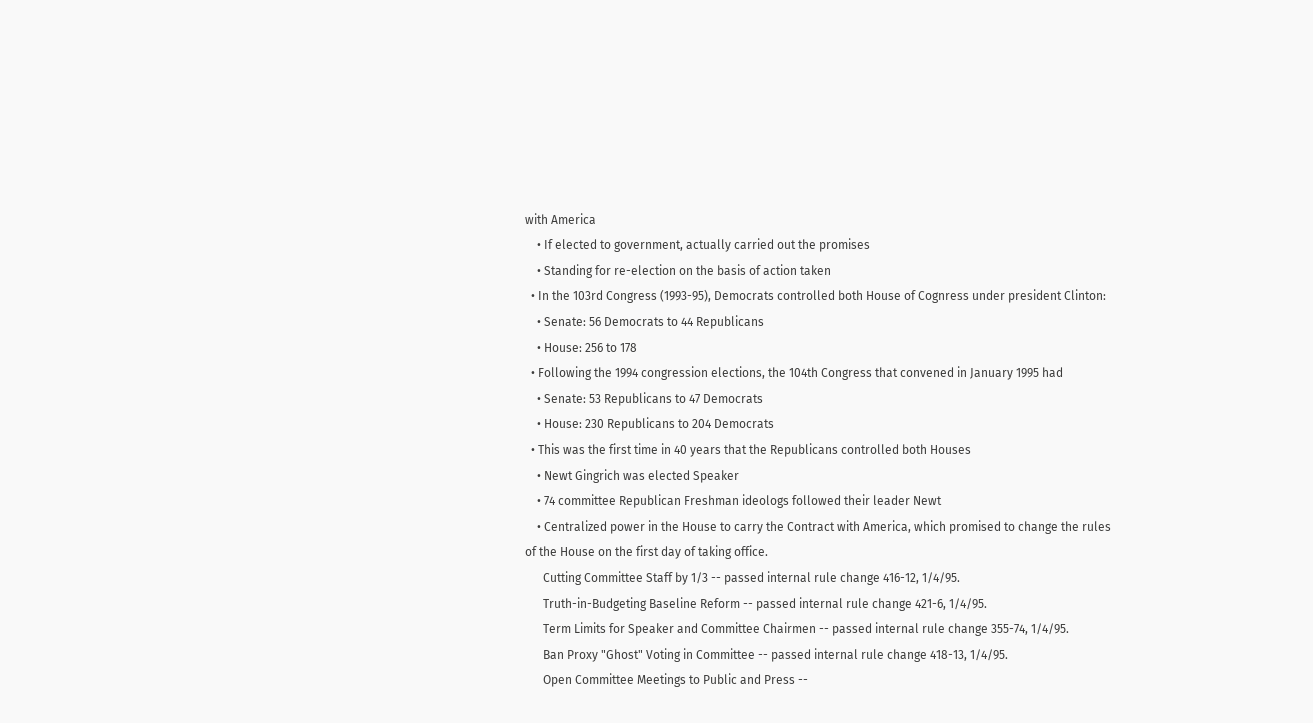with America
    • If elected to government, actually carried out the promises
    • Standing for re-election on the basis of action taken
  • In the 103rd Congress (1993-95), Democrats controlled both House of Cognress under president Clinton:
    • Senate: 56 Democrats to 44 Republicans
    • House: 256 to 178
  • Following the 1994 congression elections, the 104th Congress that convened in January 1995 had
    • Senate: 53 Republicans to 47 Democrats
    • House: 230 Republicans to 204 Democrats
  • This was the first time in 40 years that the Republicans controlled both Houses
    • Newt Gingrich was elected Speaker
    • 74 committee Republican Freshman ideologs followed their leader Newt
    • Centralized power in the House to carry the Contract with America, which promised to change the rules of the House on the first day of taking office.
      Cutting Committee Staff by 1/3 -- passed internal rule change 416-12, 1/4/95.
      Truth-in-Budgeting Baseline Reform -- passed internal rule change 421-6, 1/4/95.
      Term Limits for Speaker and Committee Chairmen -- passed internal rule change 355-74, 1/4/95.
      Ban Proxy "Ghost" Voting in Committee -- passed internal rule change 418-13, 1/4/95.
      Open Committee Meetings to Public and Press --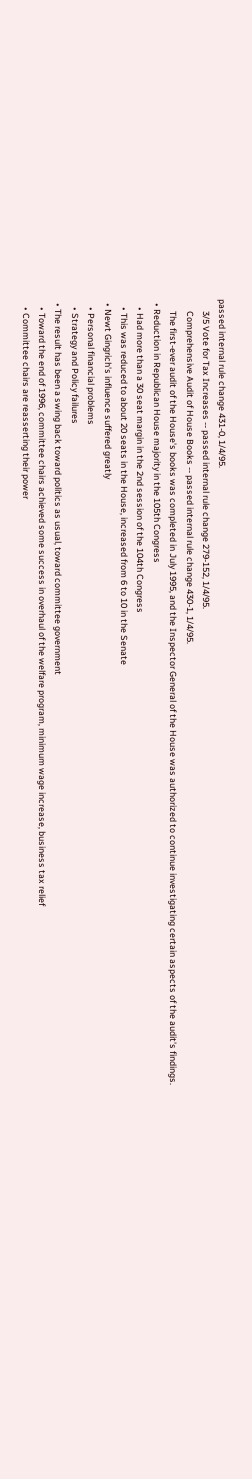passed internal rule change 431-0, 1/4/95.
      3/5 Vote for Tax Increases -- passed internal rule change 279-152, 1/4/95.
      Comprehensive Audit of House Books -- passed internal rule change 430-1, 1/4/95.
      The first-ever audit of the House's books was completed in July 1995, and the Inspector General of the House was authorized to continue investigating certain aspects of the audit's findings.
  • Reduction in Republican House majority in the 105th Congress
    • Had more than a 30 seat margin in the 2nd session of the 104th Congress
    • This was reduced to about 20 seats in the House, increased from 6 to 10 in the Senate
  • Newt Gingrich's influence suffered greatly
    • Personal financial problems
    • Strategy and Policy failures
  • The result has been a swing back toward politics as usual, toward committee government
    • Toward the end of 1996, committee chairs achieved some success in overhaul of the welfare program, minimum wage increase, business tax relief
    • Committee chairs are reasserting their power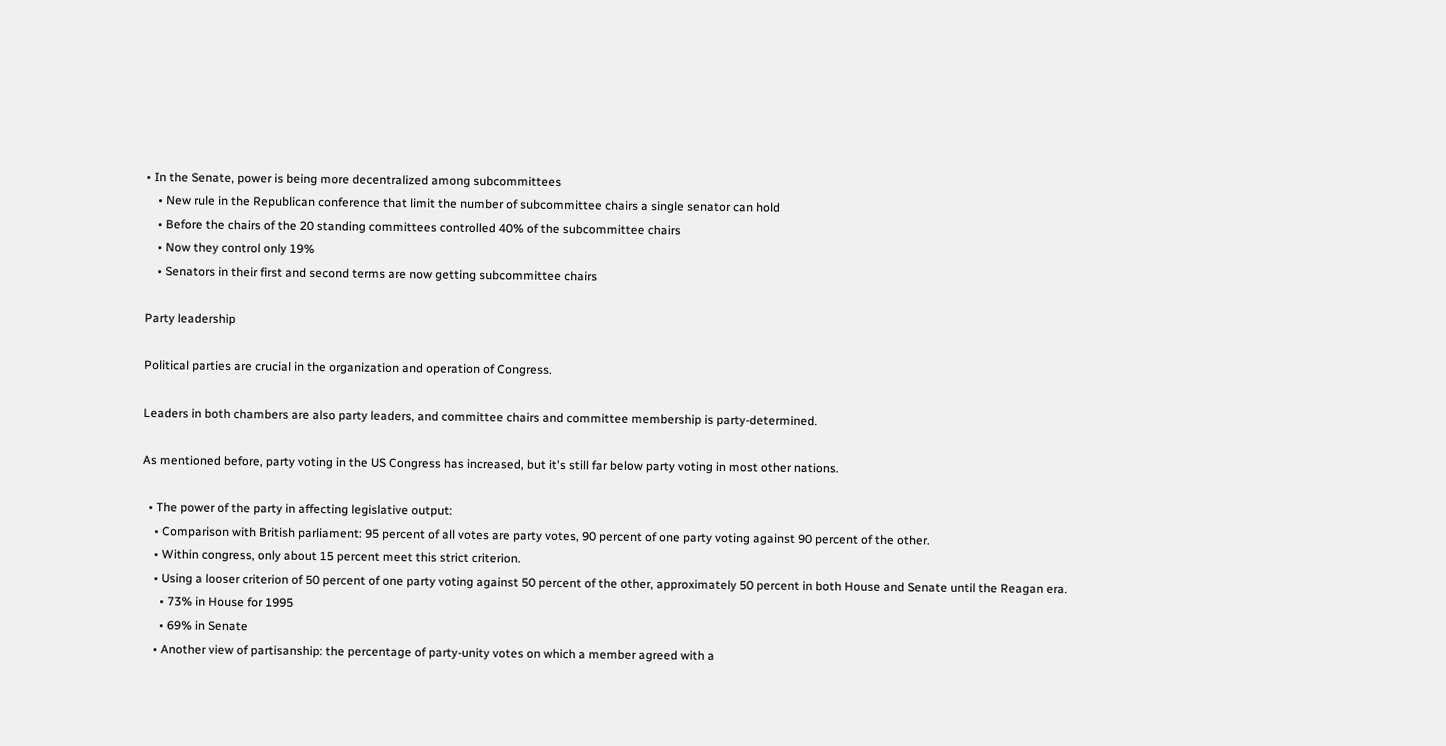• In the Senate, power is being more decentralized among subcommittees
    • New rule in the Republican conference that limit the number of subcommittee chairs a single senator can hold
    • Before the chairs of the 20 standing committees controlled 40% of the subcommittee chairs
    • Now they control only 19%
    • Senators in their first and second terms are now getting subcommittee chairs

Party leadership

Political parties are crucial in the organization and operation of Congress.

Leaders in both chambers are also party leaders, and committee chairs and committee membership is party-determined.

As mentioned before, party voting in the US Congress has increased, but it's still far below party voting in most other nations.

  • The power of the party in affecting legislative output:
    • Comparison with British parliament: 95 percent of all votes are party votes, 90 percent of one party voting against 90 percent of the other.
    • Within congress, only about 15 percent meet this strict criterion.
    • Using a looser criterion of 50 percent of one party voting against 50 percent of the other, approximately 50 percent in both House and Senate until the Reagan era.
      • 73% in House for 1995
      • 69% in Senate
    • Another view of partisanship: the percentage of party-unity votes on which a member agreed with a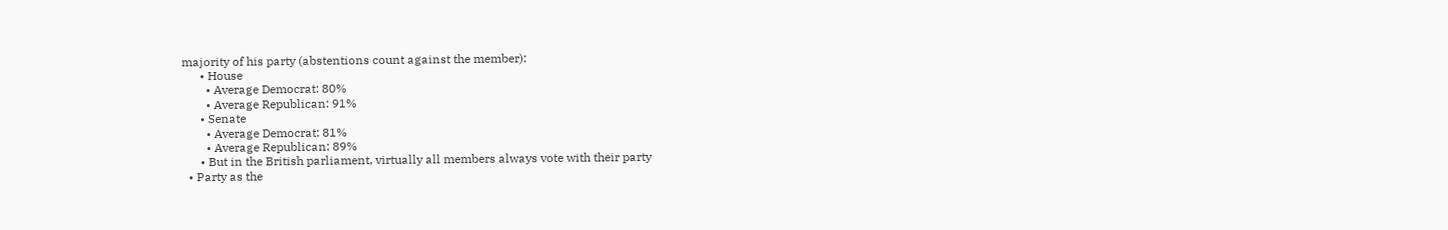majority of his party (abstentions count against the member):
      • House
        • Average Democrat: 80%
        • Average Republican: 91%
      • Senate
        • Average Democrat: 81%
        • Average Republican: 89%
      • But in the British parliament, virtually all members always vote with their party
  • Party as the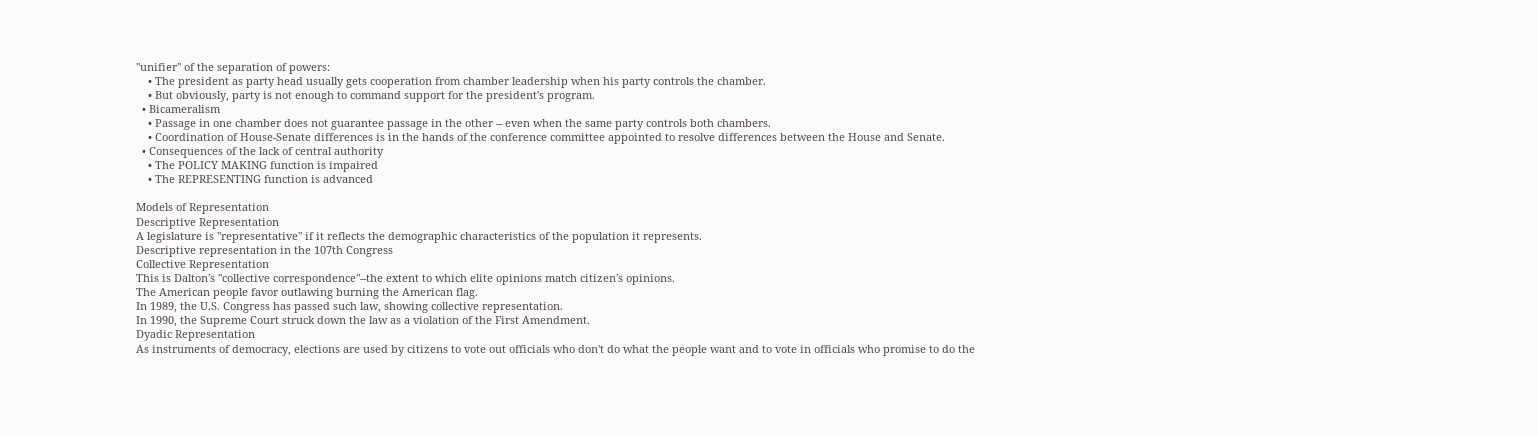"unifier" of the separation of powers:
    • The president as party head usually gets cooperation from chamber leadership when his party controls the chamber.
    • But obviously, party is not enough to command support for the president's program.
  • Bicameralism
    • Passage in one chamber does not guarantee passage in the other -- even when the same party controls both chambers.
    • Coordination of House-Senate differences is in the hands of the conference committee appointed to resolve differences between the House and Senate.
  • Consequences of the lack of central authority
    • The POLICY MAKING function is impaired
    • The REPRESENTING function is advanced

Models of Representation
Descriptive Representation
A legislature is "representative" if it reflects the demographic characteristics of the population it represents.
Descriptive representation in the 107th Congress
Collective Representation
This is Dalton's "collective correspondence"--the extent to which elite opinions match citizen's opinions.
The American people favor outlawing burning the American flag.
In 1989, the U.S. Congress has passed such law, showing collective representation.
In 1990, the Supreme Court struck down the law as a violation of the First Amendment.
Dyadic Representation
As instruments of democracy, elections are used by citizens to vote out officials who don't do what the people want and to vote in officials who promise to do the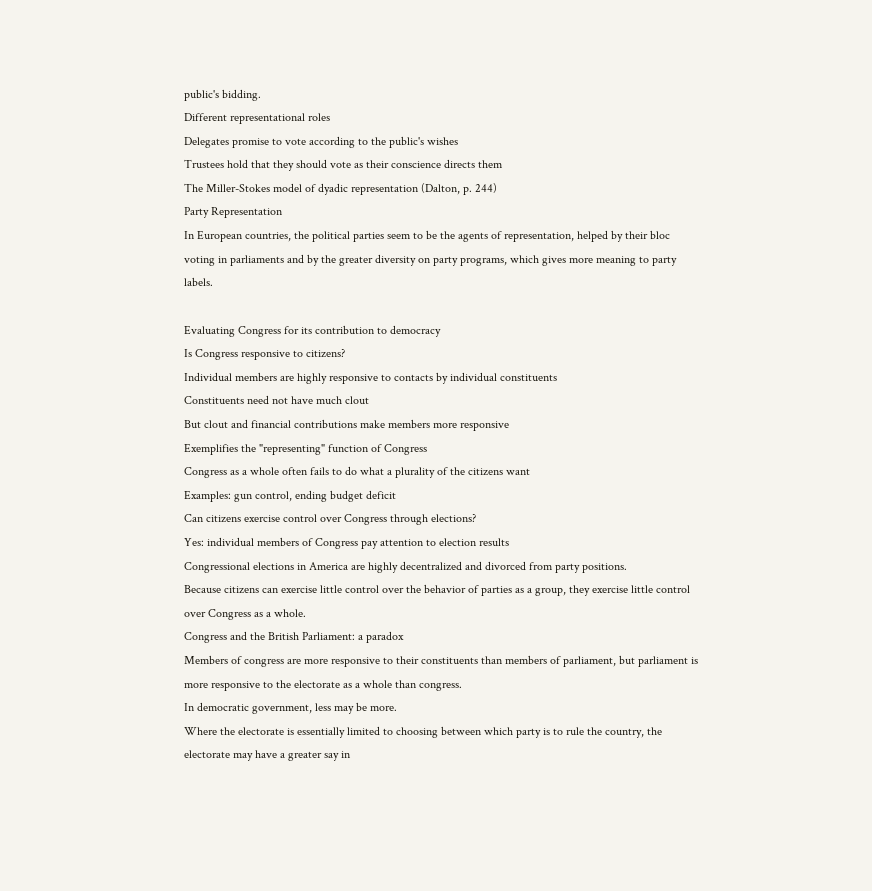public's bidding.
Different representational roles
Delegates promise to vote according to the public's wishes
Trustees hold that they should vote as their conscience directs them
The Miller-Stokes model of dyadic representation (Dalton, p. 244)
Party Representation
In European countries, the political parties seem to be the agents of representation, helped by their bloc voting in parliaments and by the greater diversity on party programs, which gives more meaning to party labels.

Evaluating Congress for its contribution to democracy
Is Congress responsive to citizens?
Individual members are highly responsive to contacts by individual constituents
Constituents need not have much clout
But clout and financial contributions make members more responsive
Exemplifies the "representing" function of Congress
Congress as a whole often fails to do what a plurality of the citizens want
Examples: gun control, ending budget deficit
Can citizens exercise control over Congress through elections?
Yes: individual members of Congress pay attention to election results
Congressional elections in America are highly decentralized and divorced from party positions.
Because citizens can exercise little control over the behavior of parties as a group, they exercise little control over Congress as a whole.
Congress and the British Parliament: a paradox
Members of congress are more responsive to their constituents than members of parliament, but parliament is more responsive to the electorate as a whole than congress.
In democratic government, less may be more.
Where the electorate is essentially limited to choosing between which party is to rule the country, the electorate may have a greater say in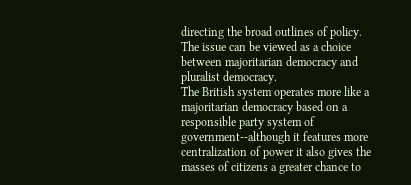directing the broad outlines of policy.
The issue can be viewed as a choice between majoritarian democracy and pluralist democracy.
The British system operates more like a majoritarian democracy based on a responsible party system of government--although it features more centralization of power it also gives the masses of citizens a greater chance to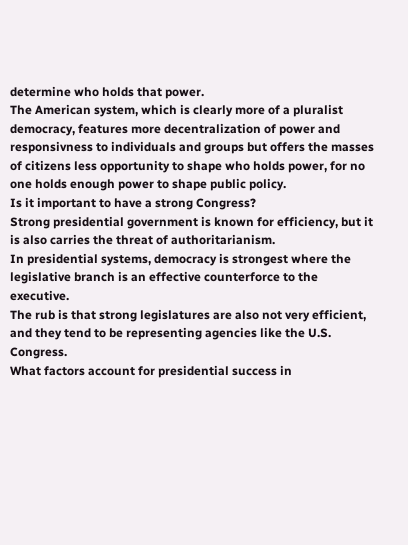determine who holds that power.
The American system, which is clearly more of a pluralist democracy, features more decentralization of power and responsivness to individuals and groups but offers the masses of citizens less opportunity to shape who holds power, for no one holds enough power to shape public policy.
Is it important to have a strong Congress?
Strong presidential government is known for efficiency, but it is also carries the threat of authoritarianism.
In presidential systems, democracy is strongest where the legislative branch is an effective counterforce to the executive.
The rub is that strong legislatures are also not very efficient, and they tend to be representing agencies like the U.S. Congress.
What factors account for presidential success in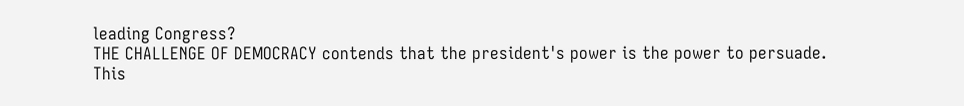leading Congress?
THE CHALLENGE OF DEMOCRACY contends that the president's power is the power to persuade.
This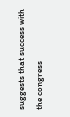suggests that success with the congress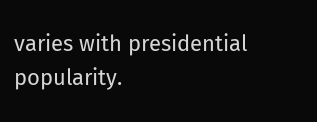varies with presidential popularity.